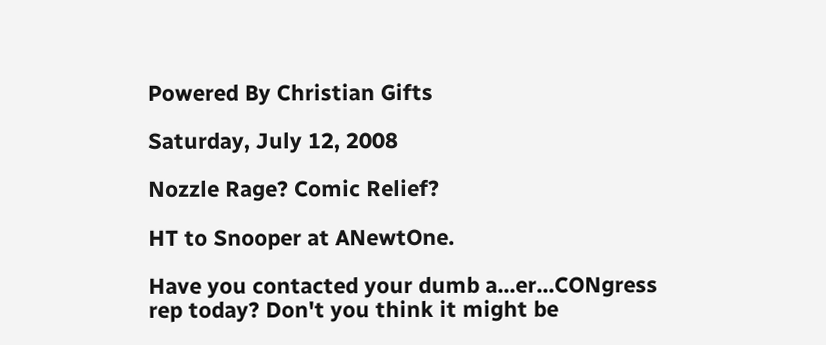Powered By Christian Gifts

Saturday, July 12, 2008

Nozzle Rage? Comic Relief?

HT to Snooper at ANewtOne.

Have you contacted your dumb a...er...CONgress rep today? Don't you think it might be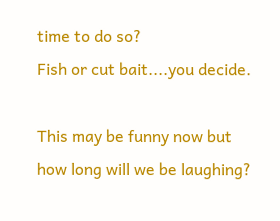time to do so?
Fish or cut bait....you decide.

This may be funny now but how long will we be laughing?